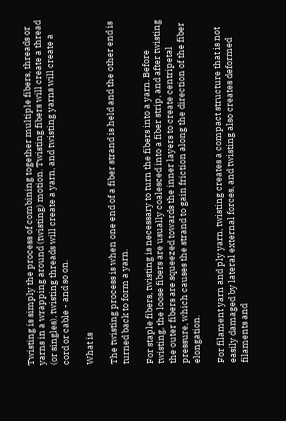Twisting is simply the process of combining together multiple fibers, threads or yarns in a wrapping around (twisting) motion. Twisting fibers will create a thread (or singles), twisting threads will create a yarn, and twisting yarns will create a cord or cable - and so on.

What is

The twisting process is when one end of a fiber strand is held and the other end is turned back to form a yarn.

For staple fibers, twisting is necessary to turn the fibers into a yarn. Before twisting, the loose fibers are usually coalesced into a fiber strip, and after twisting the outer fibers are squeezed towards the inner layers to create centripetal pressure, which causes the strand to gain friction along the direction of the fiber elongation.

For filament yarn and ply yarn, twisting creates a compact structure that is not easily damaged by lateral external forces, and twisting also creates deformed filaments and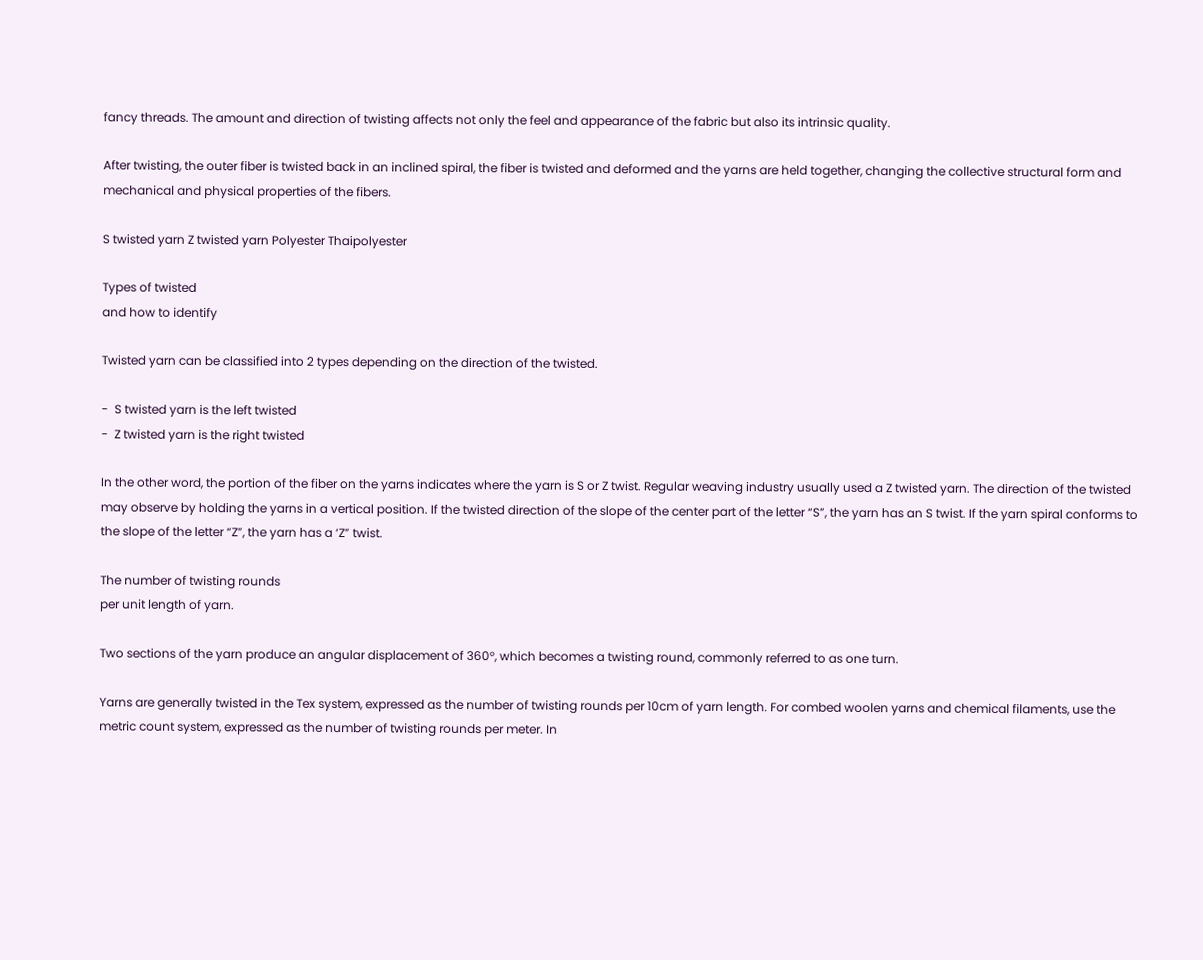fancy threads. The amount and direction of twisting affects not only the feel and appearance of the fabric but also its intrinsic quality.

After twisting, the outer fiber is twisted back in an inclined spiral, the fiber is twisted and deformed and the yarns are held together, changing the collective structural form and mechanical and physical properties of the fibers.

S twisted yarn Z twisted yarn Polyester Thaipolyester

Types of twisted
and how to identify

Twisted yarn can be classified into 2 types depending on the direction of the twisted.

-  S twisted yarn is the left twisted
-  Z twisted yarn is the right twisted

In the other word, the portion of the fiber on the yarns indicates where the yarn is S or Z twist. Regular weaving industry usually used a Z twisted yarn. The direction of the twisted may observe by holding the yarns in a vertical position. If the twisted direction of the slope of the center part of the letter “S”, the yarn has an S twist. If the yarn spiral conforms to the slope of the letter “Z”, the yarn has a ‘Z” twist.

The number of twisting rounds
per unit length of yarn.

Two sections of the yarn produce an angular displacement of 360°, which becomes a twisting round, commonly referred to as one turn.

Yarns are generally twisted in the Tex system, expressed as the number of twisting rounds per 10cm of yarn length. For combed woolen yarns and chemical filaments, use the metric count system, expressed as the number of twisting rounds per meter. In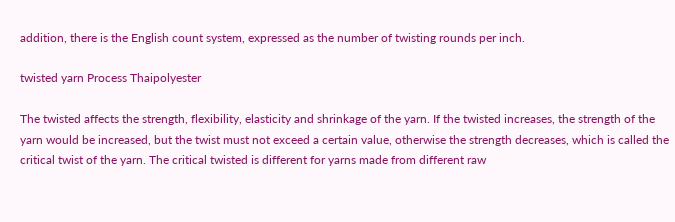addition, there is the English count system, expressed as the number of twisting rounds per inch.

twisted yarn Process Thaipolyester

The twisted affects the strength, flexibility, elasticity and shrinkage of the yarn. If the twisted increases, the strength of the yarn would be increased, but the twist must not exceed a certain value, otherwise the strength decreases, which is called the critical twist of the yarn. The critical twisted is different for yarns made from different raw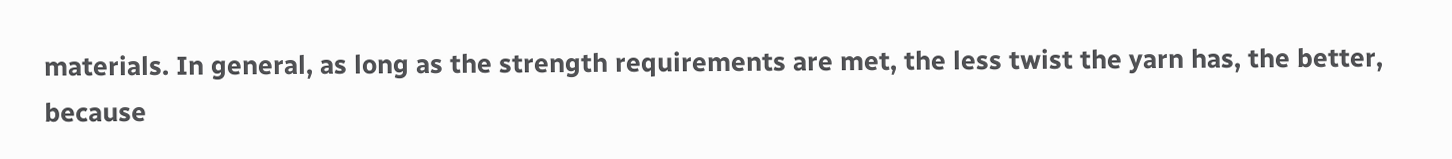materials. In general, as long as the strength requirements are met, the less twist the yarn has, the better, because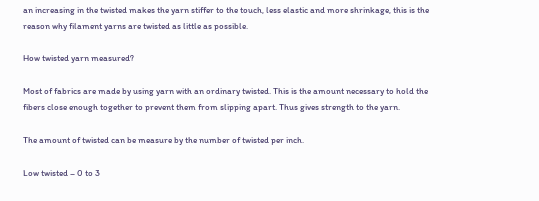an increasing in the twisted makes the yarn stiffer to the touch, less elastic and more shrinkage, this is the reason why filament yarns are twisted as little as possible.

How twisted yarn measured?

Most of fabrics are made by using yarn with an ordinary twisted. This is the amount necessary to hold the fibers close enough together to prevent them from slipping apart. Thus gives strength to the yarn.

The amount of twisted can be measure by the number of twisted per inch.

Low twisted – 0 to 3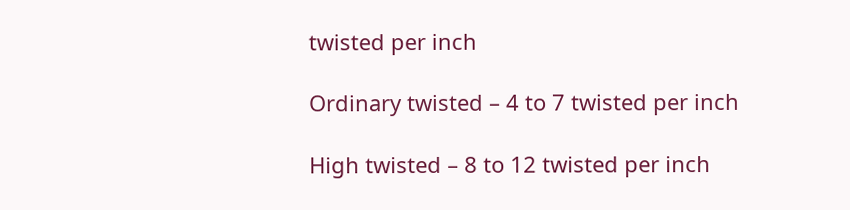twisted per inch

Ordinary twisted – 4 to 7 twisted per inch

High twisted – 8 to 12 twisted per inch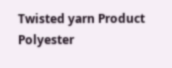Twisted yarn Product Polyester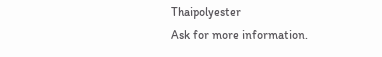Thaipolyester
Ask for more information.